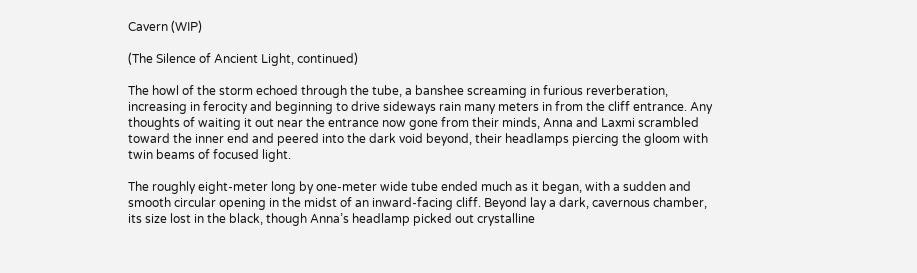Cavern (WIP)

(The Silence of Ancient Light, continued)

The howl of the storm echoed through the tube, a banshee screaming in furious reverberation, increasing in ferocity and beginning to drive sideways rain many meters in from the cliff entrance. Any thoughts of waiting it out near the entrance now gone from their minds, Anna and Laxmi scrambled toward the inner end and peered into the dark void beyond, their headlamps piercing the gloom with twin beams of focused light.

The roughly eight-meter long by one-meter wide tube ended much as it began, with a sudden and smooth circular opening in the midst of an inward-facing cliff. Beyond lay a dark, cavernous chamber, its size lost in the black, though Anna’s headlamp picked out crystalline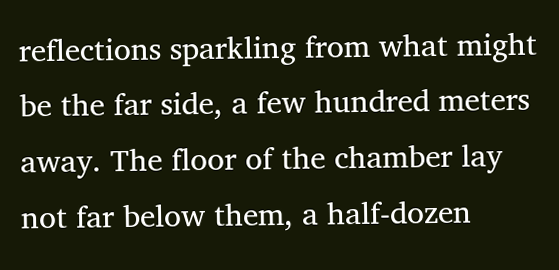reflections sparkling from what might be the far side, a few hundred meters away. The floor of the chamber lay not far below them, a half-dozen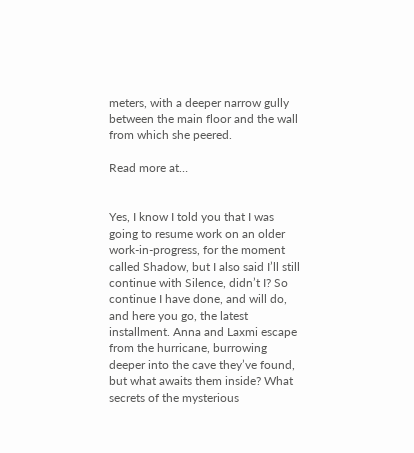meters, with a deeper narrow gully between the main floor and the wall from which she peered.

Read more at…


Yes, I know I told you that I was going to resume work on an older work-in-progress, for the moment called Shadow, but I also said I’ll still continue with Silence, didn’t I? So continue I have done, and will do, and here you go, the latest installment. Anna and Laxmi escape from the hurricane, burrowing deeper into the cave they’ve found, but what awaits them inside? What secrets of the mysterious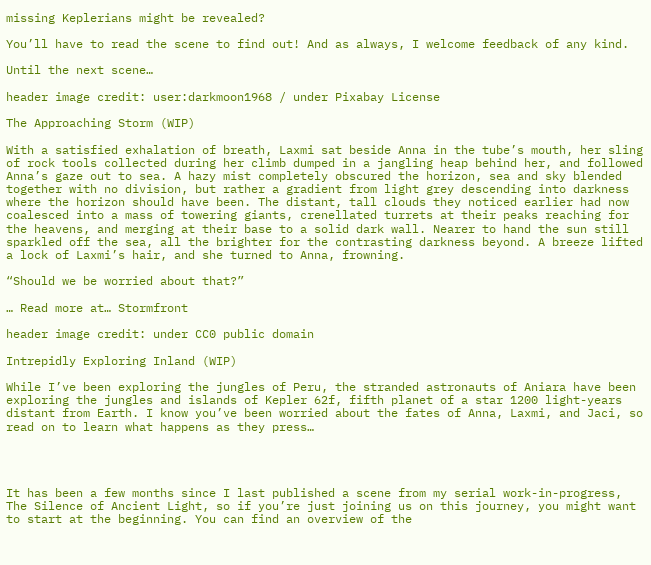missing Keplerians might be revealed?

You’ll have to read the scene to find out! And as always, I welcome feedback of any kind.

Until the next scene…

header image credit: user:darkmoon1968 / under Pixabay License

The Approaching Storm (WIP)

With a satisfied exhalation of breath, Laxmi sat beside Anna in the tube’s mouth, her sling of rock tools collected during her climb dumped in a jangling heap behind her, and followed Anna’s gaze out to sea. A hazy mist completely obscured the horizon, sea and sky blended together with no division, but rather a gradient from light grey descending into darkness where the horizon should have been. The distant, tall clouds they noticed earlier had now coalesced into a mass of towering giants, crenellated turrets at their peaks reaching for the heavens, and merging at their base to a solid dark wall. Nearer to hand the sun still sparkled off the sea, all the brighter for the contrasting darkness beyond. A breeze lifted a lock of Laxmi’s hair, and she turned to Anna, frowning.

“Should we be worried about that?”

… Read more at… Stormfront

header image credit: under CC0 public domain

Intrepidly Exploring Inland (WIP)

While I’ve been exploring the jungles of Peru, the stranded astronauts of Aniara have been exploring the jungles and islands of Kepler 62f, fifth planet of a star 1200 light-years distant from Earth. I know you’ve been worried about the fates of Anna, Laxmi, and Jaci, so read on to learn what happens as they press…




It has been a few months since I last published a scene from my serial work-in-progress, The Silence of Ancient Light, so if you’re just joining us on this journey, you might want to start at the beginning. You can find an overview of the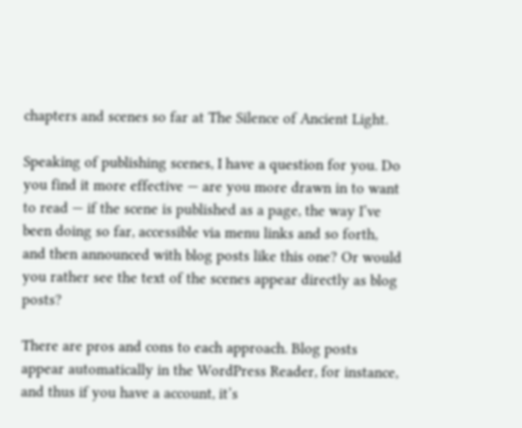chapters and scenes so far at The Silence of Ancient Light.

Speaking of publishing scenes, I have a question for you. Do you find it more effective — are you more drawn in to want to read — if the scene is published as a page, the way I’ve been doing so far, accessible via menu links and so forth, and then announced with blog posts like this one? Or would you rather see the text of the scenes appear directly as blog posts?

There are pros and cons to each approach. Blog posts appear automatically in the WordPress Reader, for instance, and thus if you have a account, it’s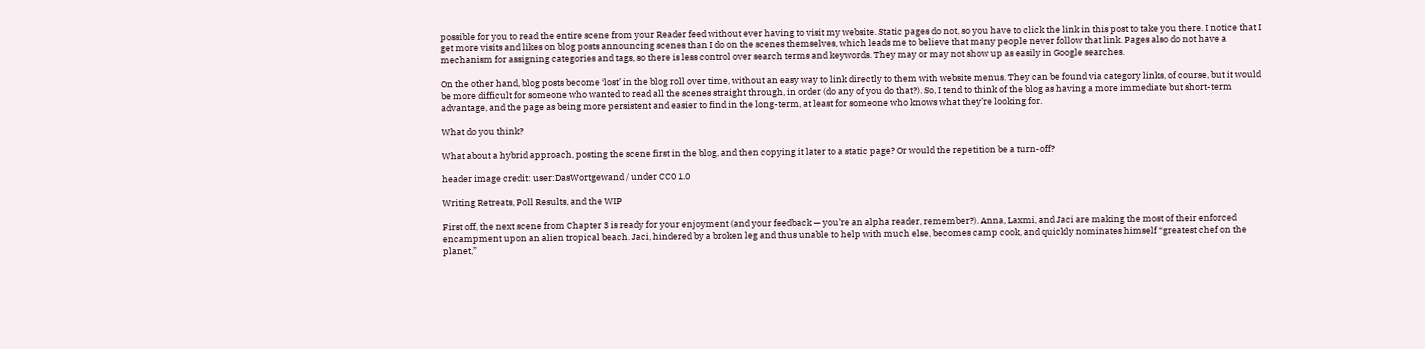possible for you to read the entire scene from your Reader feed without ever having to visit my website. Static pages do not, so you have to click the link in this post to take you there. I notice that I get more visits and likes on blog posts announcing scenes than I do on the scenes themselves, which leads me to believe that many people never follow that link. Pages also do not have a mechanism for assigning categories and tags, so there is less control over search terms and keywords. They may or may not show up as easily in Google searches.

On the other hand, blog posts become ‘lost’ in the blog roll over time, without an easy way to link directly to them with website menus. They can be found via category links, of course, but it would be more difficult for someone who wanted to read all the scenes straight through, in order (do any of you do that?). So, I tend to think of the blog as having a more immediate but short-term advantage, and the page as being more persistent and easier to find in the long-term, at least for someone who knows what they’re looking for.

What do you think?

What about a hybrid approach, posting the scene first in the blog, and then copying it later to a static page? Or would the repetition be a turn-off?

header image credit: user:DasWortgewand / under CC0 1.0

Writing Retreats, Poll Results, and the WIP

First off, the next scene from Chapter 3 is ready for your enjoyment (and your feedback — you’re an alpha reader, remember?). Anna, Laxmi, and Jaci are making the most of their enforced encampment upon an alien tropical beach. Jaci, hindered by a broken leg and thus unable to help with much else, becomes camp cook, and quickly nominates himself “greatest chef on the planet,”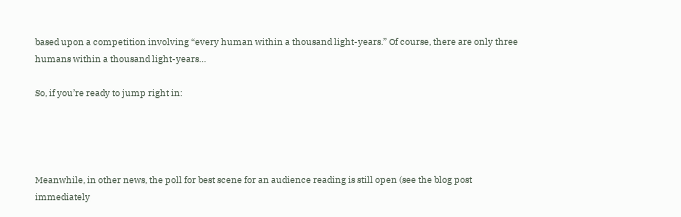based upon a competition involving “every human within a thousand light-years.” Of course, there are only three humans within a thousand light-years…

So, if you’re ready to jump right in:




Meanwhile, in other news, the poll for best scene for an audience reading is still open (see the blog post immediately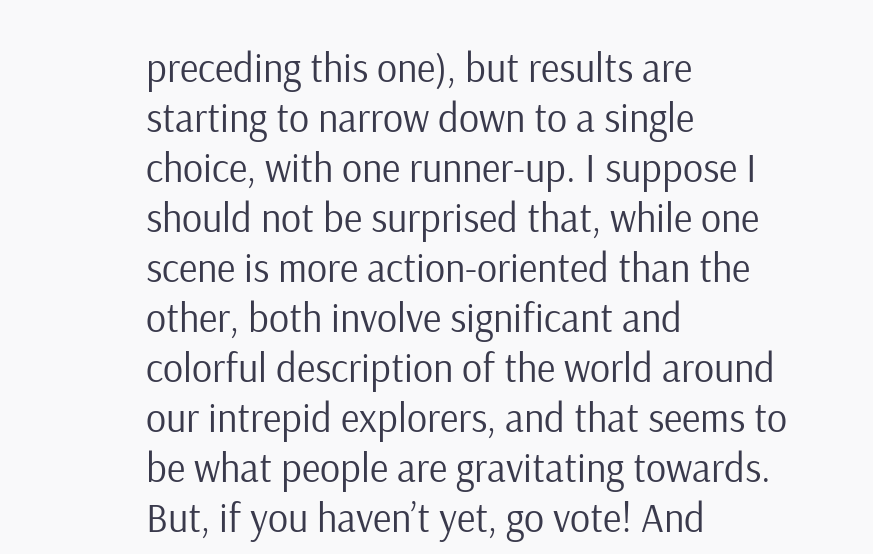preceding this one), but results are starting to narrow down to a single choice, with one runner-up. I suppose I should not be surprised that, while one scene is more action-oriented than the other, both involve significant and colorful description of the world around our intrepid explorers, and that seems to be what people are gravitating towards. But, if you haven’t yet, go vote! And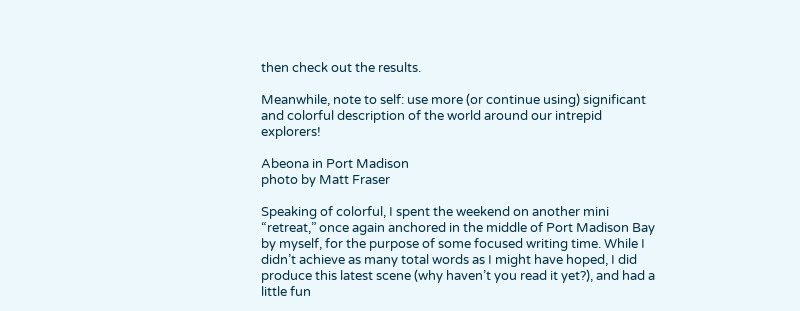then check out the results.

Meanwhile, note to self: use more (or continue using) significant and colorful description of the world around our intrepid explorers!

Abeona in Port Madison
photo by Matt Fraser

Speaking of colorful, I spent the weekend on another mini “retreat,” once again anchored in the middle of Port Madison Bay by myself, for the purpose of some focused writing time. While I didn’t achieve as many total words as I might have hoped, I did produce this latest scene (why haven’t you read it yet?), and had a little fun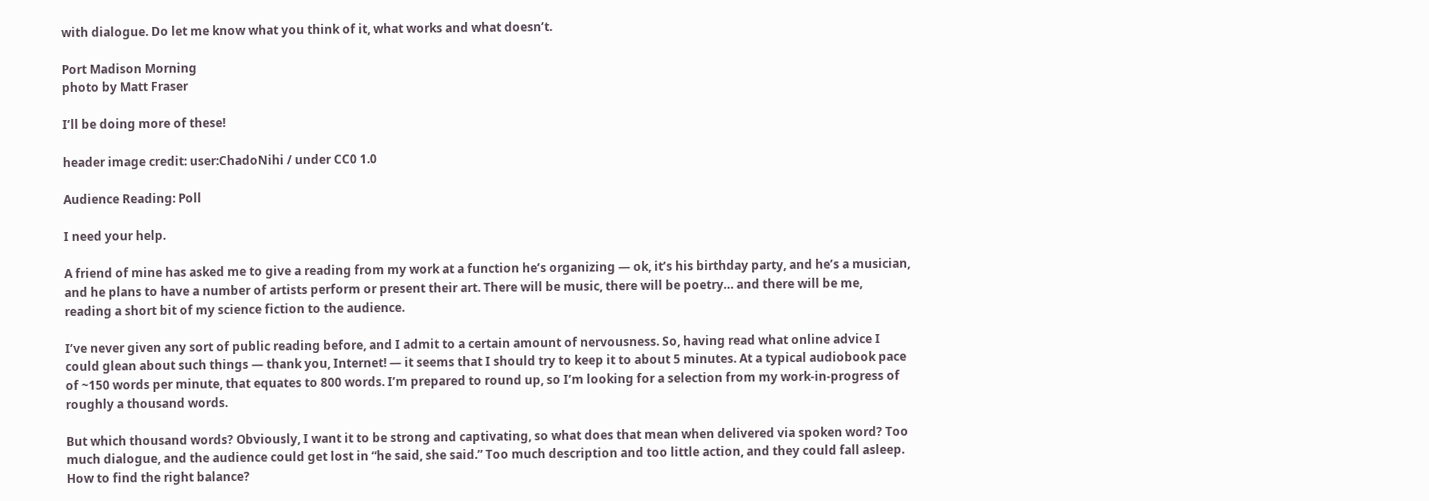with dialogue. Do let me know what you think of it, what works and what doesn’t.

Port Madison Morning
photo by Matt Fraser

I’ll be doing more of these!

header image credit: user:ChadoNihi / under CC0 1.0

Audience Reading: Poll

I need your help.

A friend of mine has asked me to give a reading from my work at a function he’s organizing — ok, it’s his birthday party, and he’s a musician, and he plans to have a number of artists perform or present their art. There will be music, there will be poetry… and there will be me, reading a short bit of my science fiction to the audience.

I’ve never given any sort of public reading before, and I admit to a certain amount of nervousness. So, having read what online advice I could glean about such things — thank you, Internet! — it seems that I should try to keep it to about 5 minutes. At a typical audiobook pace of ~150 words per minute, that equates to 800 words. I’m prepared to round up, so I’m looking for a selection from my work-in-progress of roughly a thousand words.

But which thousand words? Obviously, I want it to be strong and captivating, so what does that mean when delivered via spoken word? Too much dialogue, and the audience could get lost in “he said, she said.” Too much description and too little action, and they could fall asleep. How to find the right balance?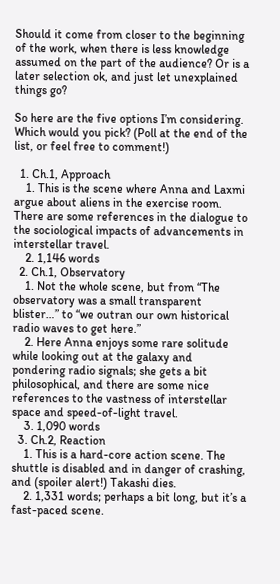Should it come from closer to the beginning of the work, when there is less knowledge assumed on the part of the audience? Or is a later selection ok, and just let unexplained things go?

So here are the five options I’m considering. Which would you pick? (Poll at the end of the list, or feel free to comment!)

  1. Ch.1, Approach
    1. This is the scene where Anna and Laxmi argue about aliens in the exercise room. There are some references in the dialogue to the sociological impacts of advancements in interstellar travel.
    2. 1,146 words
  2. Ch.1, Observatory
    1. Not the whole scene, but from “The observatory was a small transparent blister…” to “we outran our own historical radio waves to get here.”
    2. Here Anna enjoys some rare solitude while looking out at the galaxy and pondering radio signals; she gets a bit philosophical, and there are some nice references to the vastness of interstellar space and speed-of-light travel.
    3. 1,090 words
  3. Ch.2, Reaction
    1. This is a hard-core action scene. The shuttle is disabled and in danger of crashing, and (spoiler alert!) Takashi dies.
    2. 1,331 words; perhaps a bit long, but it’s a fast-paced scene.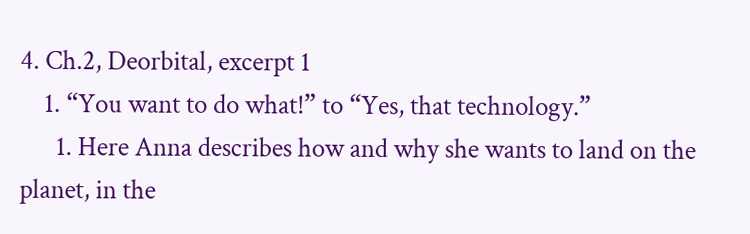4. Ch.2, Deorbital, excerpt 1
    1. “You want to do what!” to “Yes, that technology.”
      1. Here Anna describes how and why she wants to land on the planet, in the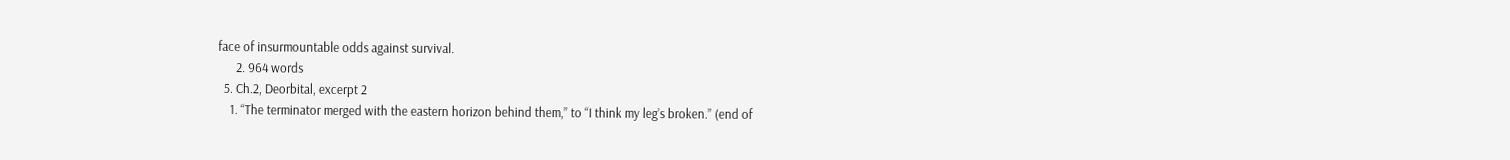face of insurmountable odds against survival.
      2. 964 words
  5. Ch.2, Deorbital, excerpt 2
    1. “The terminator merged with the eastern horizon behind them,” to “I think my leg’s broken.” (end of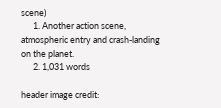scene)
      1. Another action scene, atmospheric entry and crash-landing on the planet.
      2. 1,031 words

header image credit: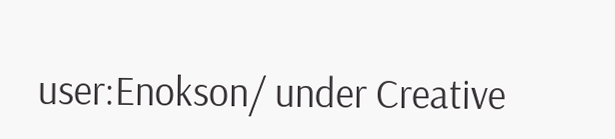user:Enokson/ under Creative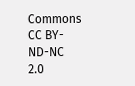Commons CC BY-ND-NC 2.0